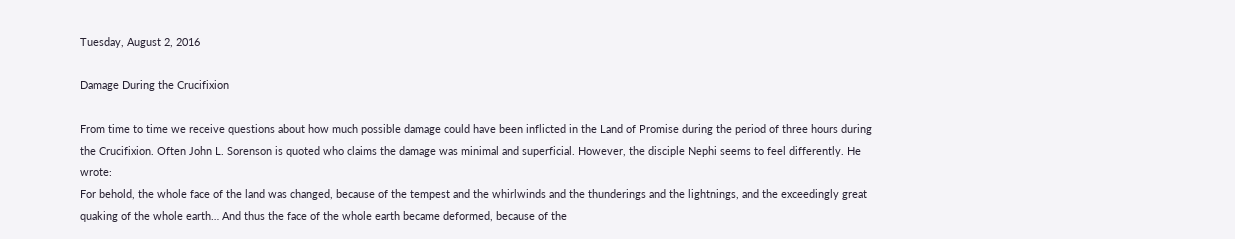Tuesday, August 2, 2016

Damage During the Crucifixion

From time to time we receive questions about how much possible damage could have been inflicted in the Land of Promise during the period of three hours during the Crucifixion. Often John L. Sorenson is quoted who claims the damage was minimal and superficial. However, the disciple Nephi seems to feel differently. He wrote:
For behold, the whole face of the land was changed, because of the tempest and the whirlwinds and the thunderings and the lightnings, and the exceedingly great quaking of the whole earth… And thus the face of the whole earth became deformed, because of the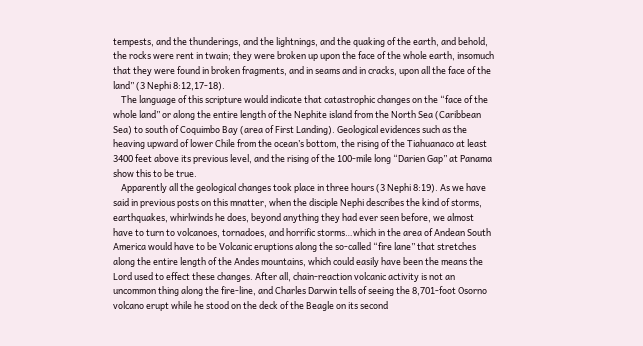tempests, and the thunderings, and the lightnings, and the quaking of the earth, and behold, the rocks were rent in twain; they were broken up upon the face of the whole earth, insomuch that they were found in broken fragments, and in seams and in cracks, upon all the face of the land” (3 Nephi 8:12,17-18).
    The language of this scripture would indicate that catastrophic changes on the “face of the whole land” or along the entire length of the Nephite island from the North Sea (Caribbean Sea) to south of Coquimbo Bay (area of First Landing). Geological evidences such as the heaving upward of lower Chile from the ocean’s bottom, the rising of the Tiahuanaco at least 3400 feet above its previous level, and the rising of the 100-mile long “Darien Gap” at Panama show this to be true.
    Apparently all the geological changes took place in three hours (3 Nephi 8:19). As we have said in previous posts on this mnatter, when the disciple Nephi describes the kind of storms, earthquakes, whirlwinds he does, beyond anything they had ever seen before, we almost have to turn to volcanoes, tornadoes, and horrific storms…which in the area of Andean South America would have to be Volcanic eruptions along the so-called “fire lane” that stretches along the entire length of the Andes mountains, which could easily have been the means the Lord used to effect these changes. After all, chain-reaction volcanic activity is not an uncommon thing along the fire-line, and Charles Darwin tells of seeing the 8,701-foot Osorno volcano erupt while he stood on the deck of the Beagle on its second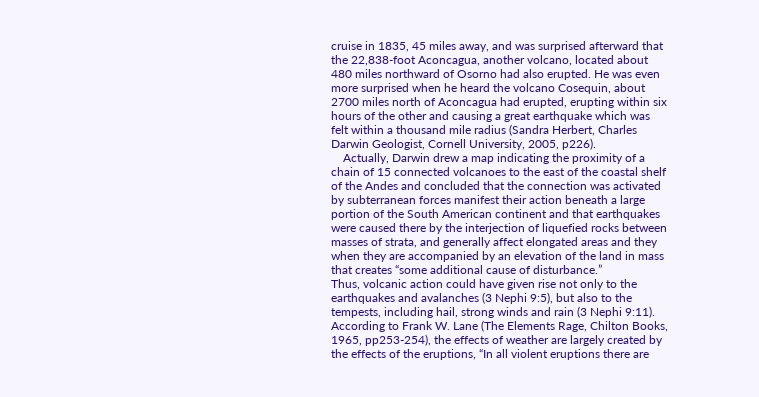cruise in 1835, 45 miles away, and was surprised afterward that the 22,838-foot Aconcagua, another volcano, located about 480 miles northward of Osorno had also erupted. He was even more surprised when he heard the volcano Cosequin, about 2700 miles north of Aconcagua had erupted, erupting within six hours of the other and causing a great earthquake which was felt within a thousand mile radius (Sandra Herbert, Charles Darwin Geologist, Cornell University, 2005, p226).
    Actually, Darwin drew a map indicating the proximity of a chain of 15 connected volcanoes to the east of the coastal shelf of the Andes and concluded that the connection was activated by subterranean forces manifest their action beneath a large portion of the South American continent and that earthquakes were caused there by the interjection of liquefied rocks between masses of strata, and generally affect elongated areas and they when they are accompanied by an elevation of the land in mass that creates “some additional cause of disturbance.”
Thus, volcanic action could have given rise not only to the earthquakes and avalanches (3 Nephi 9:5), but also to the tempests, including hail, strong winds and rain (3 Nephi 9:11). According to Frank W. Lane (The Elements Rage, Chilton Books, 1965, pp253-254), the effects of weather are largely created by the effects of the eruptions, “In all violent eruptions there are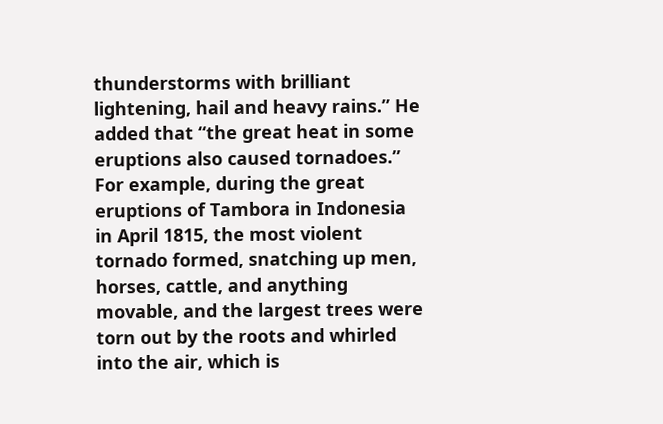thunderstorms with brilliant lightening, hail and heavy rains.” He added that “the great heat in some eruptions also caused tornadoes.” For example, during the great eruptions of Tambora in Indonesia in April 1815, the most violent tornado formed, snatching up men, horses, cattle, and anything movable, and the largest trees were torn out by the roots and whirled into the air, which is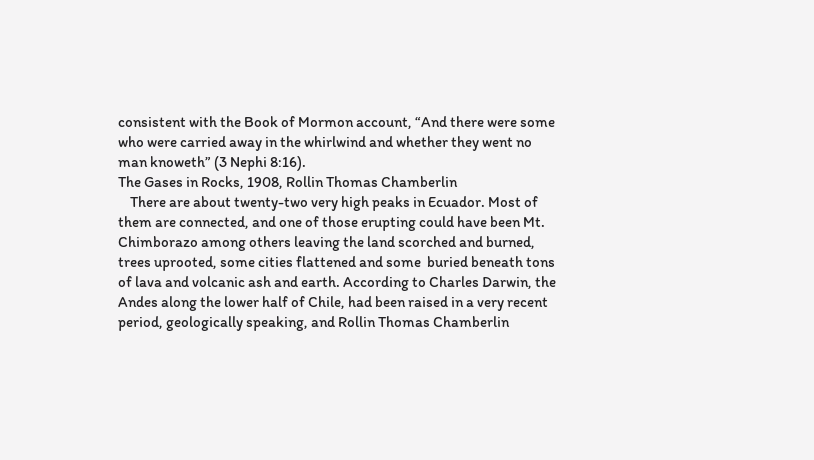consistent with the Book of Mormon account, “And there were some who were carried away in the whirlwind and whether they went no man knoweth” (3 Nephi 8:16).
The Gases in Rocks, 1908, Rollin Thomas Chamberlin
    There are about twenty-two very high peaks in Ecuador. Most of them are connected, and one of those erupting could have been Mt. Chimborazo among others leaving the land scorched and burned, trees uprooted, some cities flattened and some  buried beneath tons of lava and volcanic ash and earth. According to Charles Darwin, the Andes along the lower half of Chile, had been raised in a very recent period, geologically speaking, and Rollin Thomas Chamberlin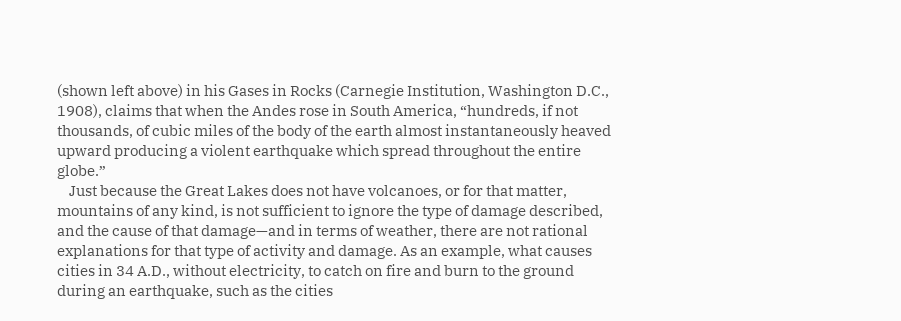(shown left above) in his Gases in Rocks (Carnegie Institution, Washington D.C., 1908), claims that when the Andes rose in South America, “hundreds, if not thousands, of cubic miles of the body of the earth almost instantaneously heaved upward producing a violent earthquake which spread throughout the entire globe.”
    Just because the Great Lakes does not have volcanoes, or for that matter, mountains of any kind, is not sufficient to ignore the type of damage described, and the cause of that damage—and in terms of weather, there are not rational explanations for that type of activity and damage. As an example, what causes cities in 34 A.D., without electricity, to catch on fire and burn to the ground during an earthquake, such as the cities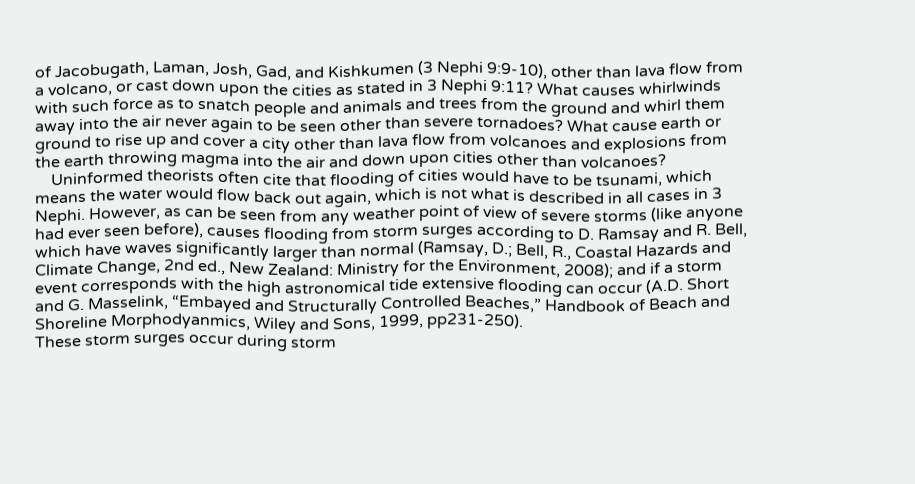of Jacobugath, Laman, Josh, Gad, and Kishkumen (3 Nephi 9:9-10), other than lava flow from a volcano, or cast down upon the cities as stated in 3 Nephi 9:11? What causes whirlwinds with such force as to snatch people and animals and trees from the ground and whirl them away into the air never again to be seen other than severe tornadoes? What cause earth or ground to rise up and cover a city other than lava flow from volcanoes and explosions from the earth throwing magma into the air and down upon cities other than volcanoes?
    Uninformed theorists often cite that flooding of cities would have to be tsunami, which means the water would flow back out again, which is not what is described in all cases in 3 Nephi. However, as can be seen from any weather point of view of severe storms (like anyone had ever seen before), causes flooding from storm surges according to D. Ramsay and R. Bell, which have waves significantly larger than normal (Ramsay, D.; Bell, R., Coastal Hazards and Climate Change, 2nd ed., New Zealand: Ministry for the Environment, 2008); and if a storm event corresponds with the high astronomical tide extensive flooding can occur (A.D. Short and G. Masselink, “Embayed and Structurally Controlled Beaches,” Handbook of Beach and Shoreline Morphodyanmics, Wiley and Sons, 1999, pp231-250).
These storm surges occur during storm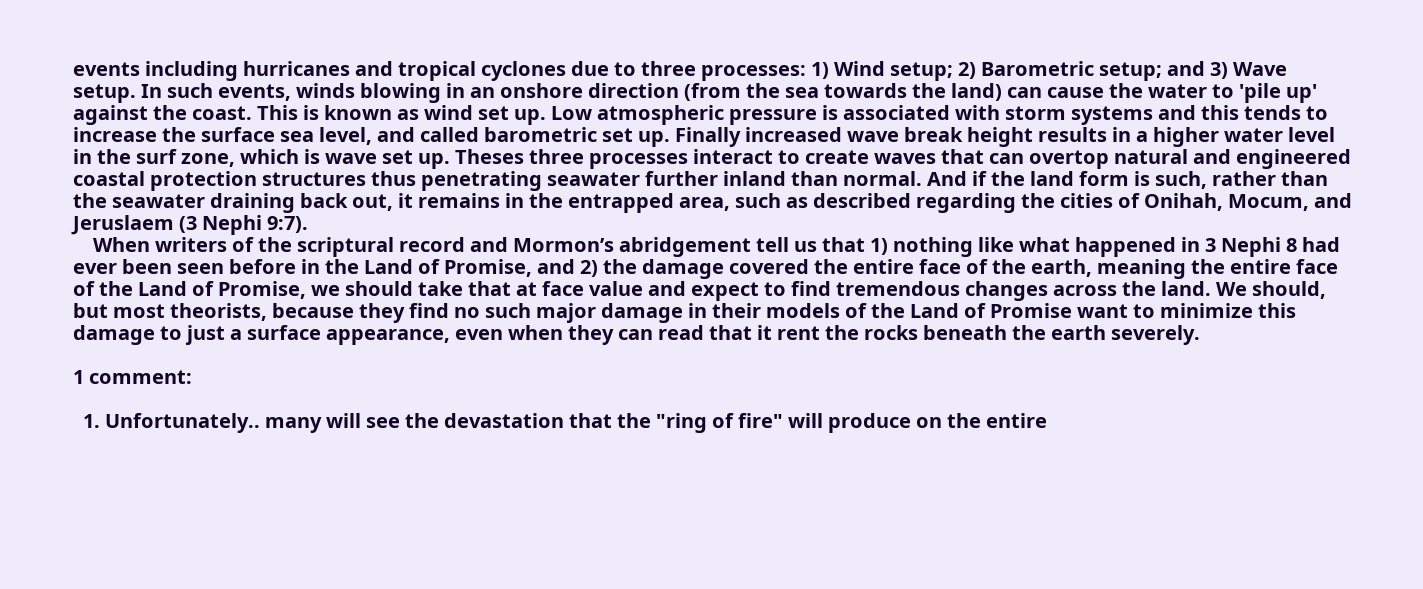events including hurricanes and tropical cyclones due to three processes: 1) Wind setup; 2) Barometric setup; and 3) Wave setup. In such events, winds blowing in an onshore direction (from the sea towards the land) can cause the water to 'pile up' against the coast. This is known as wind set up. Low atmospheric pressure is associated with storm systems and this tends to increase the surface sea level, and called barometric set up. Finally increased wave break height results in a higher water level in the surf zone, which is wave set up. Theses three processes interact to create waves that can overtop natural and engineered coastal protection structures thus penetrating seawater further inland than normal. And if the land form is such, rather than the seawater draining back out, it remains in the entrapped area, such as described regarding the cities of Onihah, Mocum, and Jeruslaem (3 Nephi 9:7).
    When writers of the scriptural record and Mormon’s abridgement tell us that 1) nothing like what happened in 3 Nephi 8 had ever been seen before in the Land of Promise, and 2) the damage covered the entire face of the earth, meaning the entire face of the Land of Promise, we should take that at face value and expect to find tremendous changes across the land. We should, but most theorists, because they find no such major damage in their models of the Land of Promise want to minimize this damage to just a surface appearance, even when they can read that it rent the rocks beneath the earth severely.

1 comment:

  1. Unfortunately.. many will see the devastation that the "ring of fire" will produce on the entire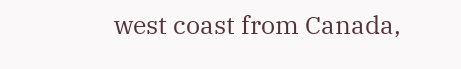west coast from Canada,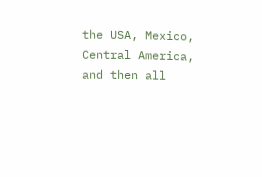the USA, Mexico, Central America, and then all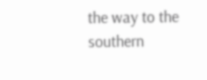the way to the southern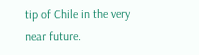tip of Chile in the very near future.